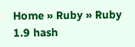Home » Ruby » Ruby 1.9 hash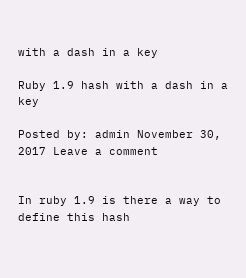with a dash in a key

Ruby 1.9 hash with a dash in a key

Posted by: admin November 30, 2017 Leave a comment


In ruby 1.9 is there a way to define this hash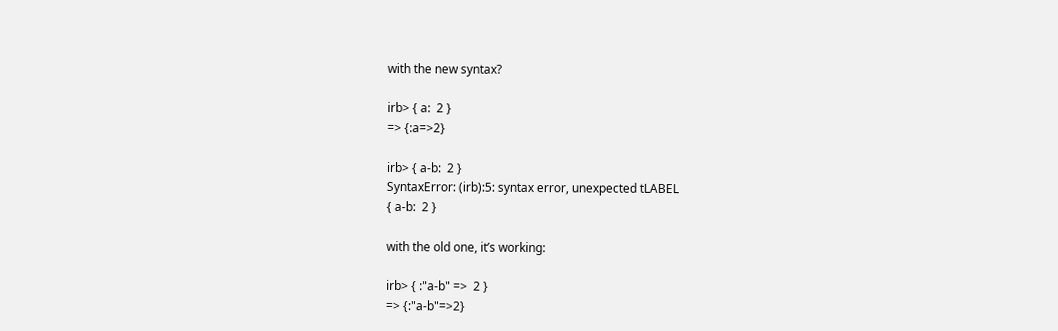with the new syntax?

irb> { a:  2 }
=> {:a=>2}

irb> { a-b:  2 }
SyntaxError: (irb):5: syntax error, unexpected tLABEL
{ a-b:  2 }

with the old one, it’s working:

irb> { :"a-b" =>  2 }
=> {:"a-b"=>2}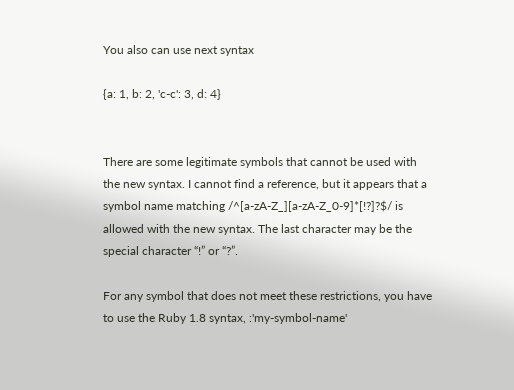You also can use next syntax

{a: 1, b: 2, 'c-c': 3, d: 4}


There are some legitimate symbols that cannot be used with the new syntax. I cannot find a reference, but it appears that a symbol name matching /^[a-zA-Z_][a-zA-Z_0-9]*[!?]?$/ is allowed with the new syntax. The last character may be the special character “!” or “?”.

For any symbol that does not meet these restrictions, you have to use the Ruby 1.8 syntax, :'my-symbol-name'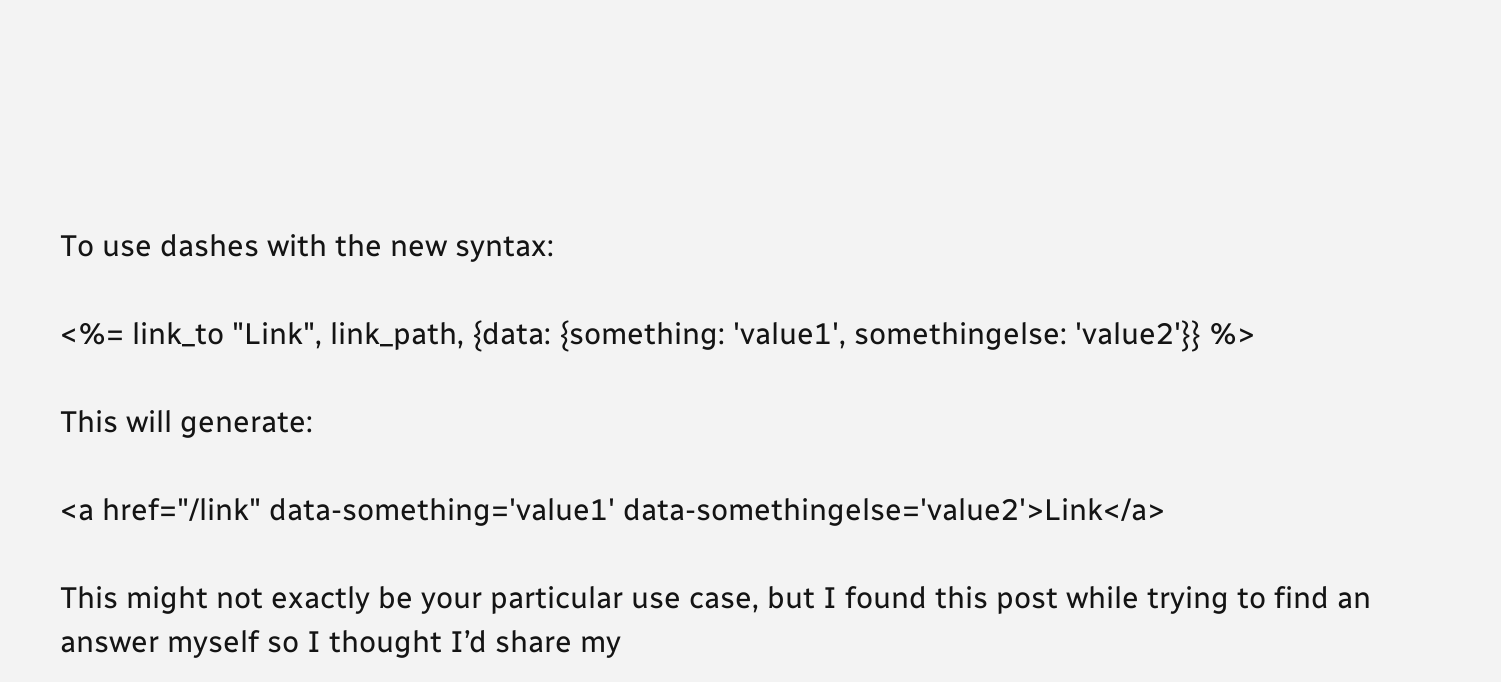To use dashes with the new syntax:

<%= link_to "Link", link_path, {data: {something: 'value1', somethingelse: 'value2'}} %>

This will generate:

<a href="/link" data-something='value1' data-somethingelse='value2'>Link</a>

This might not exactly be your particular use case, but I found this post while trying to find an answer myself so I thought I’d share my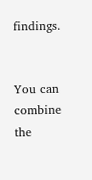findings.


You can combine the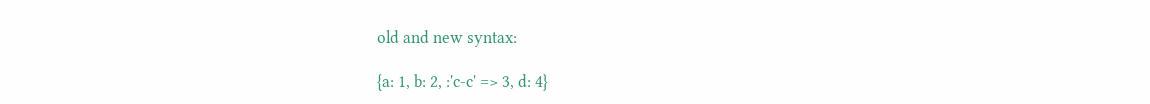old and new syntax:

{a: 1, b: 2, :'c-c' => 3, d: 4}